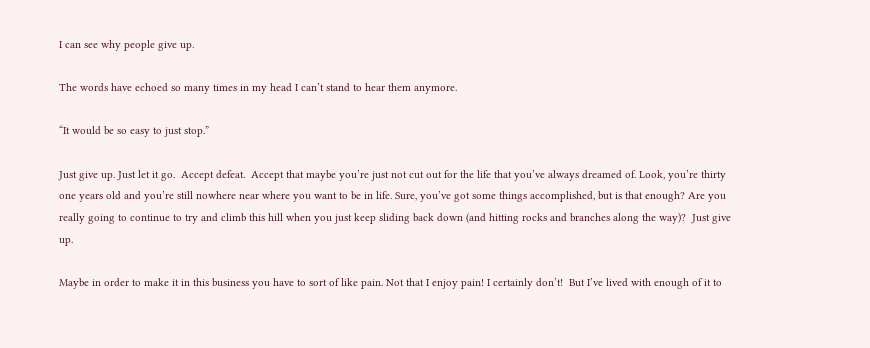I can see why people give up.

The words have echoed so many times in my head I can’t stand to hear them anymore.

“It would be so easy to just stop.”

Just give up. Just let it go.  Accept defeat.  Accept that maybe you’re just not cut out for the life that you’ve always dreamed of. Look, you’re thirty one years old and you’re still nowhere near where you want to be in life. Sure, you’ve got some things accomplished, but is that enough? Are you really going to continue to try and climb this hill when you just keep sliding back down (and hitting rocks and branches along the way)?  Just give up.

Maybe in order to make it in this business you have to sort of like pain. Not that I enjoy pain! I certainly don’t!  But I’ve lived with enough of it to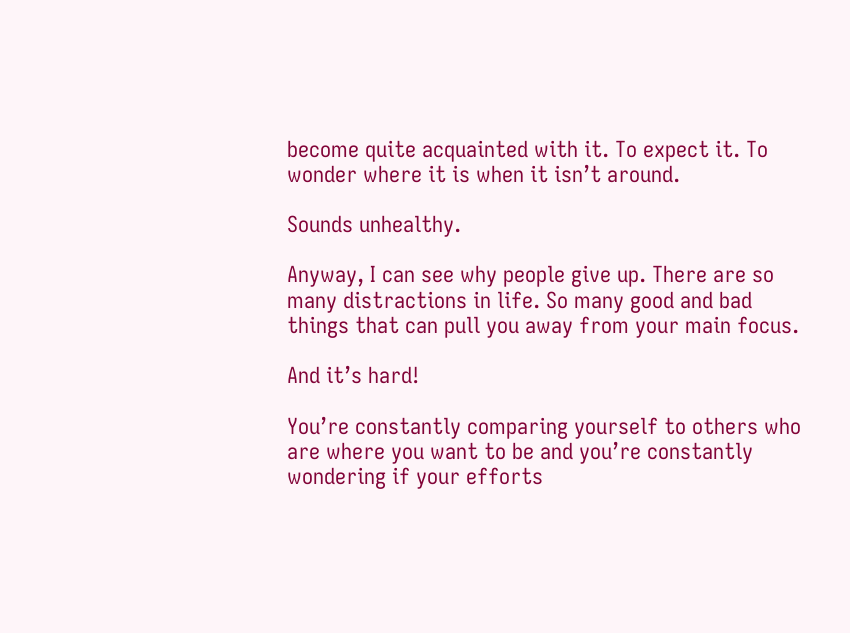become quite acquainted with it. To expect it. To wonder where it is when it isn’t around.

Sounds unhealthy.

Anyway, I can see why people give up. There are so many distractions in life. So many good and bad things that can pull you away from your main focus.

And it’s hard!

You’re constantly comparing yourself to others who are where you want to be and you’re constantly wondering if your efforts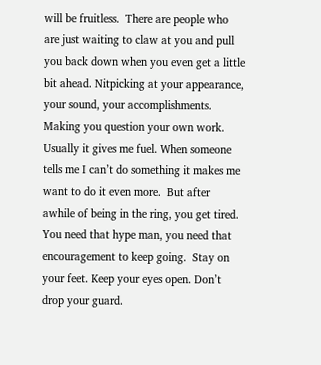will be fruitless.  There are people who are just waiting to claw at you and pull you back down when you even get a little bit ahead. Nitpicking at your appearance, your sound, your accomplishments. Making you question your own work.  Usually it gives me fuel. When someone tells me I can’t do something it makes me want to do it even more.  But after awhile of being in the ring, you get tired. You need that hype man, you need that encouragement to keep going.  Stay on your feet. Keep your eyes open. Don’t drop your guard.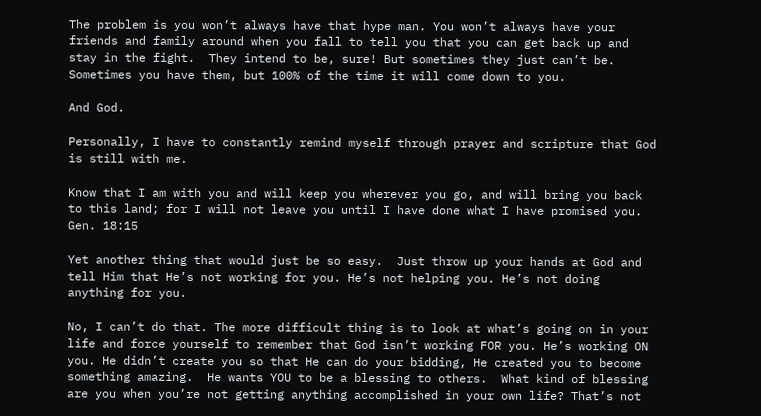The problem is you won’t always have that hype man. You won’t always have your friends and family around when you fall to tell you that you can get back up and stay in the fight.  They intend to be, sure! But sometimes they just can’t be. Sometimes you have them, but 100% of the time it will come down to you.

And God.

Personally, I have to constantly remind myself through prayer and scripture that God is still with me.

Know that I am with you and will keep you wherever you go, and will bring you back to this land; for I will not leave you until I have done what I have promised you. Gen. 18:15

Yet another thing that would just be so easy.  Just throw up your hands at God and tell Him that He’s not working for you. He’s not helping you. He’s not doing anything for you.

No, I can’t do that. The more difficult thing is to look at what’s going on in your life and force yourself to remember that God isn’t working FOR you. He’s working ON you. He didn’t create you so that He can do your bidding, He created you to become something amazing.  He wants YOU to be a blessing to others.  What kind of blessing are you when you’re not getting anything accomplished in your own life? That’s not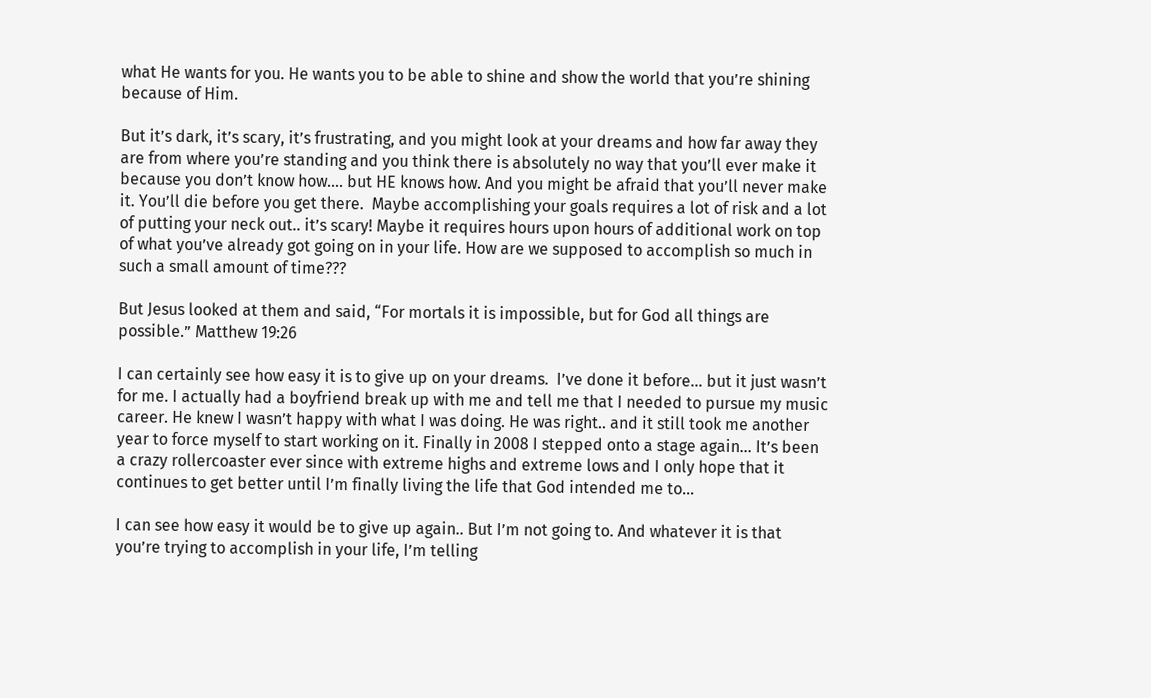what He wants for you. He wants you to be able to shine and show the world that you’re shining because of Him.

But it’s dark, it’s scary, it’s frustrating, and you might look at your dreams and how far away they are from where you’re standing and you think there is absolutely no way that you’ll ever make it because you don’t know how…. but HE knows how. And you might be afraid that you’ll never make it. You’ll die before you get there.  Maybe accomplishing your goals requires a lot of risk and a lot of putting your neck out.. it’s scary! Maybe it requires hours upon hours of additional work on top of what you’ve already got going on in your life. How are we supposed to accomplish so much in such a small amount of time???

But Jesus looked at them and said, “For mortals it is impossible, but for God all things are possible.” Matthew 19:26

I can certainly see how easy it is to give up on your dreams.  I’ve done it before… but it just wasn’t for me. I actually had a boyfriend break up with me and tell me that I needed to pursue my music career. He knew I wasn’t happy with what I was doing. He was right.. and it still took me another year to force myself to start working on it. Finally in 2008 I stepped onto a stage again… It’s been a crazy rollercoaster ever since with extreme highs and extreme lows and I only hope that it continues to get better until I’m finally living the life that God intended me to…

I can see how easy it would be to give up again.. But I’m not going to. And whatever it is that you’re trying to accomplish in your life, I’m telling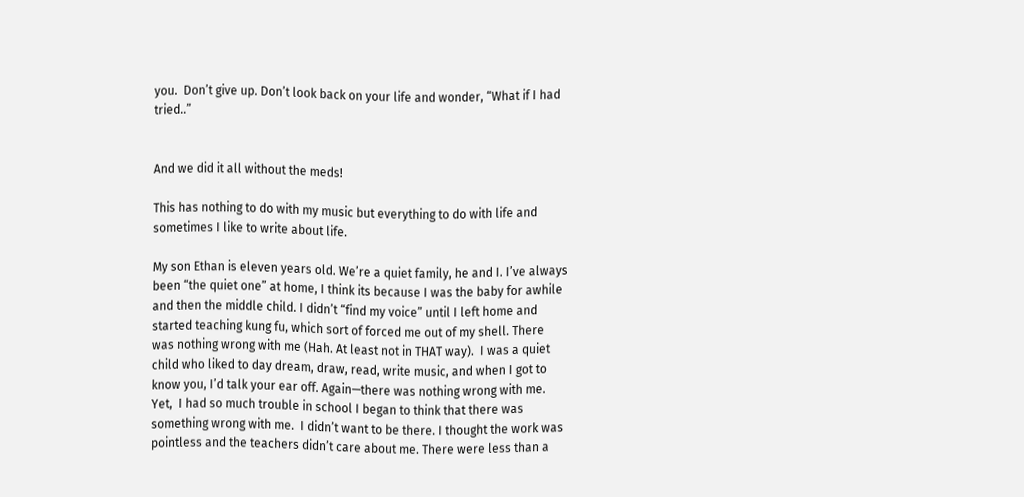you.  Don’t give up. Don’t look back on your life and wonder, “What if I had tried..”


And we did it all without the meds!

This has nothing to do with my music but everything to do with life and sometimes I like to write about life.

My son Ethan is eleven years old. We’re a quiet family, he and I. I’ve always been “the quiet one” at home, I think its because I was the baby for awhile and then the middle child. I didn’t “find my voice” until I left home and started teaching kung fu, which sort of forced me out of my shell. There was nothing wrong with me (Hah. At least not in THAT way).  I was a quiet child who liked to day dream, draw, read, write music, and when I got to know you, I’d talk your ear off. Again—there was nothing wrong with me. Yet,  I had so much trouble in school I began to think that there was something wrong with me.  I didn’t want to be there. I thought the work was pointless and the teachers didn’t care about me. There were less than a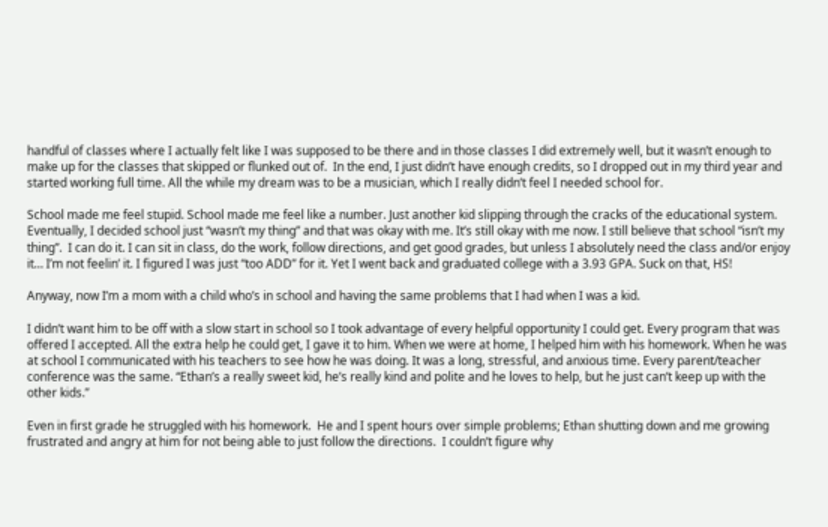handful of classes where I actually felt like I was supposed to be there and in those classes I did extremely well, but it wasn’t enough to make up for the classes that skipped or flunked out of.  In the end, I just didn’t have enough credits, so I dropped out in my third year and started working full time. All the while my dream was to be a musician, which I really didn’t feel I needed school for.

School made me feel stupid. School made me feel like a number. Just another kid slipping through the cracks of the educational system. Eventually, I decided school just “wasn’t my thing” and that was okay with me. It’s still okay with me now. I still believe that school “isn’t my thing”.  I can do it. I can sit in class, do the work, follow directions, and get good grades, but unless I absolutely need the class and/or enjoy it… I’m not feelin’ it. I figured I was just “too ADD” for it. Yet I went back and graduated college with a 3.93 GPA. Suck on that, HS!

Anyway, now I’m a mom with a child who’s in school and having the same problems that I had when I was a kid.

I didn’t want him to be off with a slow start in school so I took advantage of every helpful opportunity I could get. Every program that was offered I accepted. All the extra help he could get, I gave it to him. When we were at home, I helped him with his homework. When he was at school I communicated with his teachers to see how he was doing. It was a long, stressful, and anxious time. Every parent/teacher conference was the same. “Ethan’s a really sweet kid, he’s really kind and polite and he loves to help, but he just can’t keep up with the other kids.”

Even in first grade he struggled with his homework.  He and I spent hours over simple problems; Ethan shutting down and me growing frustrated and angry at him for not being able to just follow the directions.  I couldn’t figure why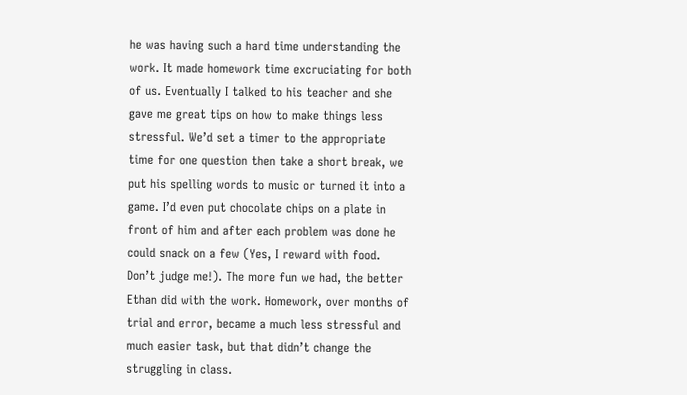he was having such a hard time understanding the work. It made homework time excruciating for both of us. Eventually I talked to his teacher and she gave me great tips on how to make things less stressful. We’d set a timer to the appropriate time for one question then take a short break, we put his spelling words to music or turned it into a game. I’d even put chocolate chips on a plate in front of him and after each problem was done he could snack on a few (Yes, I reward with food. Don’t judge me!). The more fun we had, the better Ethan did with the work. Homework, over months of trial and error, became a much less stressful and much easier task, but that didn’t change the struggling in class.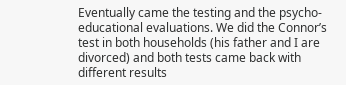Eventually came the testing and the psycho-educational evaluations. We did the Connor’s test in both households (his father and I are divorced) and both tests came back with different results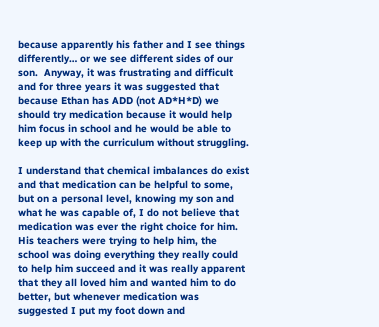because apparently his father and I see things differently… or we see different sides of our son.  Anyway, it was frustrating and difficult and for three years it was suggested that because Ethan has ADD (not AD*H*D) we should try medication because it would help him focus in school and he would be able to keep up with the curriculum without struggling.

I understand that chemical imbalances do exist and that medication can be helpful to some, but on a personal level, knowing my son and what he was capable of, I do not believe that medication was ever the right choice for him.  His teachers were trying to help him, the school was doing everything they really could to help him succeed and it was really apparent that they all loved him and wanted him to do better, but whenever medication was suggested I put my foot down and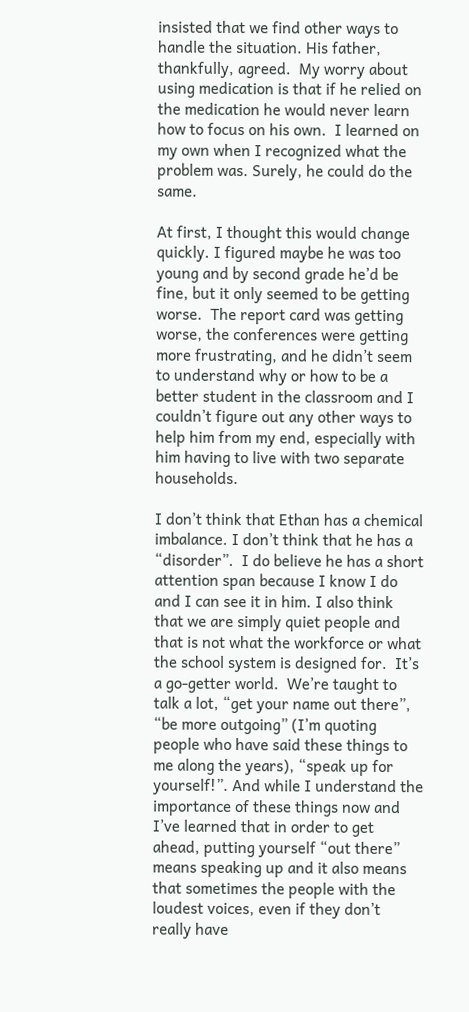insisted that we find other ways to handle the situation. His father, thankfully, agreed.  My worry about using medication is that if he relied on the medication he would never learn how to focus on his own.  I learned on my own when I recognized what the problem was. Surely, he could do the same.

At first, I thought this would change quickly. I figured maybe he was too young and by second grade he’d be fine, but it only seemed to be getting worse.  The report card was getting worse, the conferences were getting more frustrating, and he didn’t seem to understand why or how to be a better student in the classroom and I couldn’t figure out any other ways to help him from my end, especially with him having to live with two separate households.

I don’t think that Ethan has a chemical imbalance. I don’t think that he has a “disorder”.  I do believe he has a short attention span because I know I do and I can see it in him. I also think that we are simply quiet people and that is not what the workforce or what the school system is designed for.  It’s a go-getter world.  We’re taught to talk a lot, “get your name out there”, “be more outgoing” (I’m quoting people who have said these things to me along the years), “speak up for yourself!”. And while I understand the importance of these things now and I’ve learned that in order to get ahead, putting yourself “out there” means speaking up and it also means that sometimes the people with the loudest voices, even if they don’t really have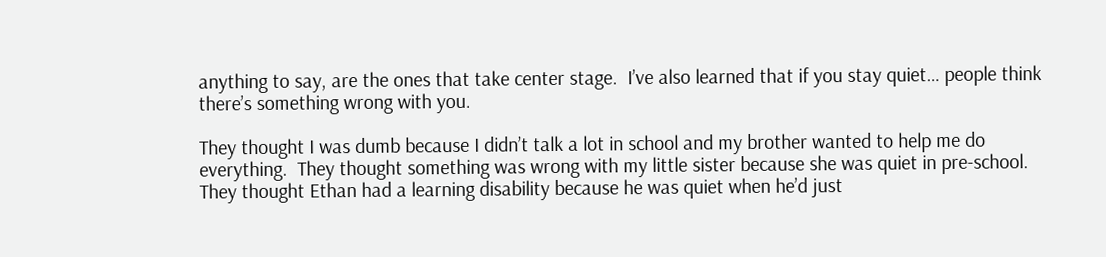anything to say, are the ones that take center stage.  I’ve also learned that if you stay quiet… people think there’s something wrong with you.

They thought I was dumb because I didn’t talk a lot in school and my brother wanted to help me do everything.  They thought something was wrong with my little sister because she was quiet in pre-school.  They thought Ethan had a learning disability because he was quiet when he’d just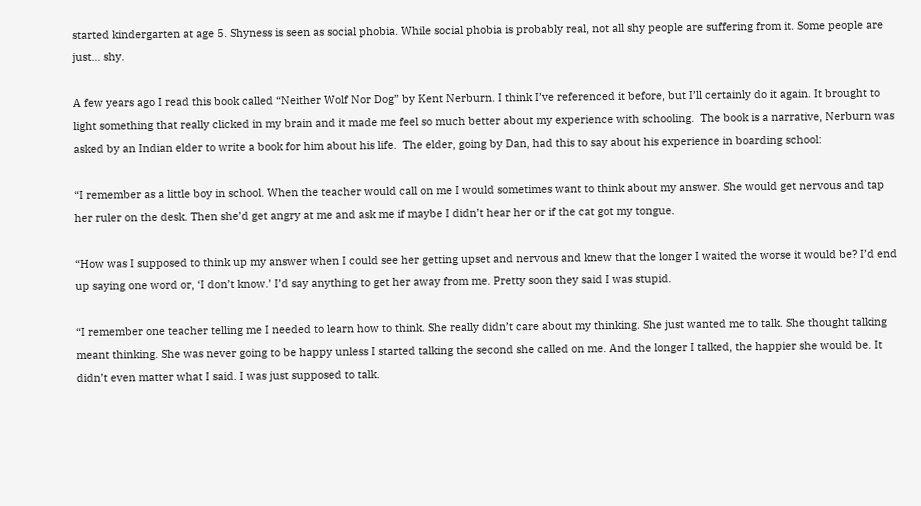started kindergarten at age 5. Shyness is seen as social phobia. While social phobia is probably real, not all shy people are suffering from it. Some people are just… shy.

A few years ago I read this book called “Neither Wolf Nor Dog” by Kent Nerburn. I think I’ve referenced it before, but I’ll certainly do it again. It brought to light something that really clicked in my brain and it made me feel so much better about my experience with schooling.  The book is a narrative, Nerburn was asked by an Indian elder to write a book for him about his life.  The elder, going by Dan, had this to say about his experience in boarding school:

“I remember as a little boy in school. When the teacher would call on me I would sometimes want to think about my answer. She would get nervous and tap her ruler on the desk. Then she’d get angry at me and ask me if maybe I didn’t hear her or if the cat got my tongue.

“How was I supposed to think up my answer when I could see her getting upset and nervous and knew that the longer I waited the worse it would be? I’d end up saying one word or, ‘I don’t know.’ I’d say anything to get her away from me. Pretty soon they said I was stupid.

“I remember one teacher telling me I needed to learn how to think. She really didn’t care about my thinking. She just wanted me to talk. She thought talking meant thinking. She was never going to be happy unless I started talking the second she called on me. And the longer I talked, the happier she would be. It didn’t even matter what I said. I was just supposed to talk.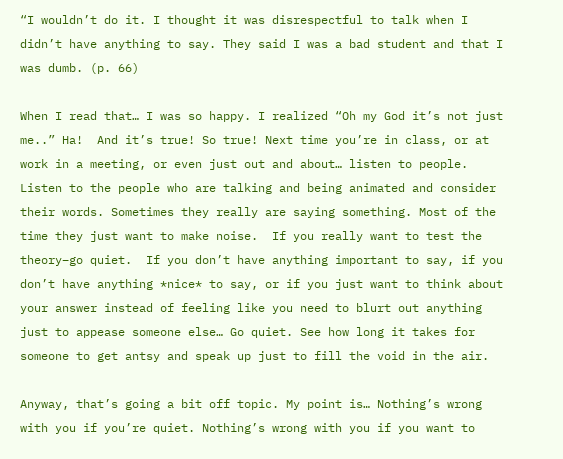“I wouldn’t do it. I thought it was disrespectful to talk when I didn’t have anything to say. They said I was a bad student and that I was dumb. (p. 66)

When I read that… I was so happy. I realized “Oh my God it’s not just me..” Ha!  And it’s true! So true! Next time you’re in class, or at work in a meeting, or even just out and about… listen to people. Listen to the people who are talking and being animated and consider their words. Sometimes they really are saying something. Most of the time they just want to make noise.  If you really want to test the theory–go quiet.  If you don’t have anything important to say, if you don’t have anything *nice* to say, or if you just want to think about your answer instead of feeling like you need to blurt out anything just to appease someone else… Go quiet. See how long it takes for someone to get antsy and speak up just to fill the void in the air.

Anyway, that’s going a bit off topic. My point is… Nothing’s wrong with you if you’re quiet. Nothing’s wrong with you if you want to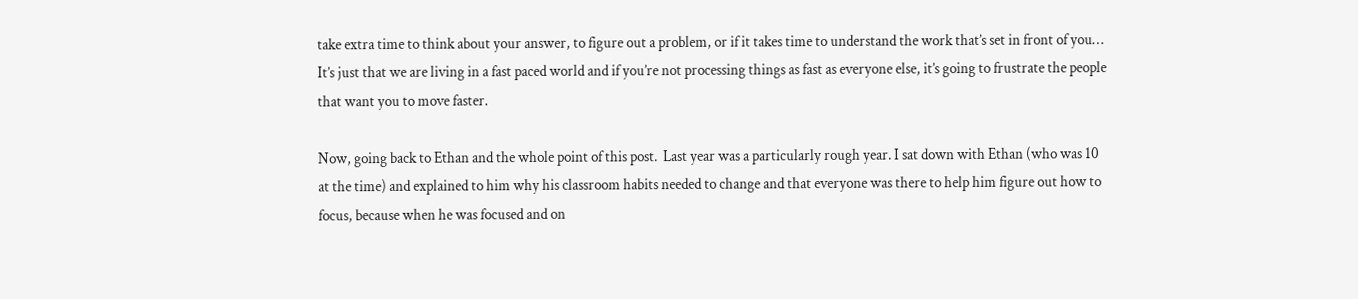take extra time to think about your answer, to figure out a problem, or if it takes time to understand the work that’s set in front of you… It’s just that we are living in a fast paced world and if you’re not processing things as fast as everyone else, it’s going to frustrate the people that want you to move faster.

Now, going back to Ethan and the whole point of this post.  Last year was a particularly rough year. I sat down with Ethan (who was 10 at the time) and explained to him why his classroom habits needed to change and that everyone was there to help him figure out how to focus, because when he was focused and on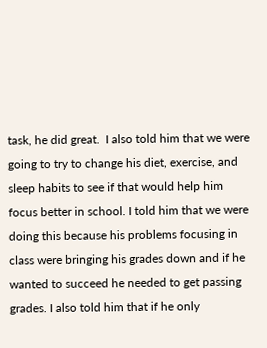task, he did great.  I also told him that we were going to try to change his diet, exercise, and sleep habits to see if that would help him focus better in school. I told him that we were doing this because his problems focusing in class were bringing his grades down and if he wanted to succeed he needed to get passing grades. I also told him that if he only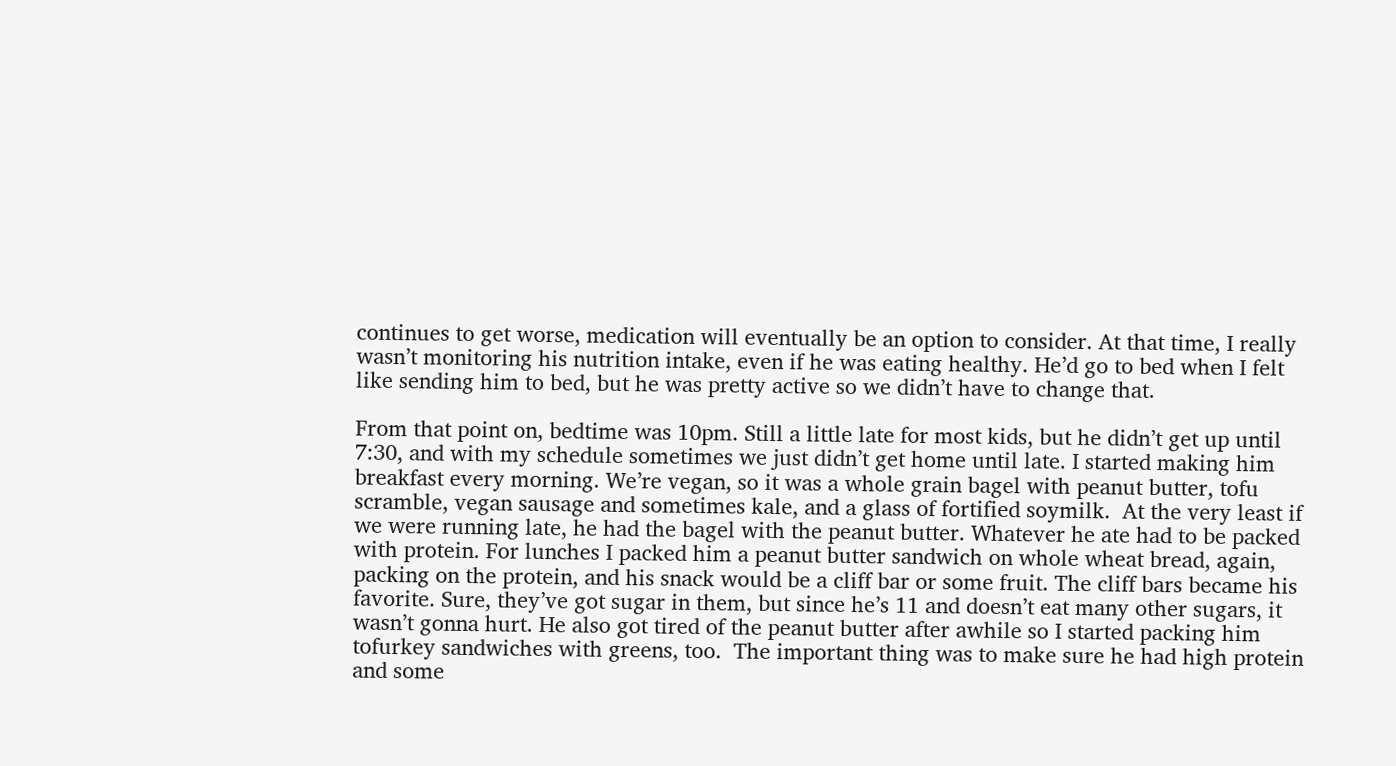continues to get worse, medication will eventually be an option to consider. At that time, I really wasn’t monitoring his nutrition intake, even if he was eating healthy. He’d go to bed when I felt like sending him to bed, but he was pretty active so we didn’t have to change that.

From that point on, bedtime was 10pm. Still a little late for most kids, but he didn’t get up until 7:30, and with my schedule sometimes we just didn’t get home until late. I started making him breakfast every morning. We’re vegan, so it was a whole grain bagel with peanut butter, tofu scramble, vegan sausage and sometimes kale, and a glass of fortified soymilk.  At the very least if we were running late, he had the bagel with the peanut butter. Whatever he ate had to be packed with protein. For lunches I packed him a peanut butter sandwich on whole wheat bread, again, packing on the protein, and his snack would be a cliff bar or some fruit. The cliff bars became his favorite. Sure, they’ve got sugar in them, but since he’s 11 and doesn’t eat many other sugars, it wasn’t gonna hurt. He also got tired of the peanut butter after awhile so I started packing him tofurkey sandwiches with greens, too.  The important thing was to make sure he had high protein and some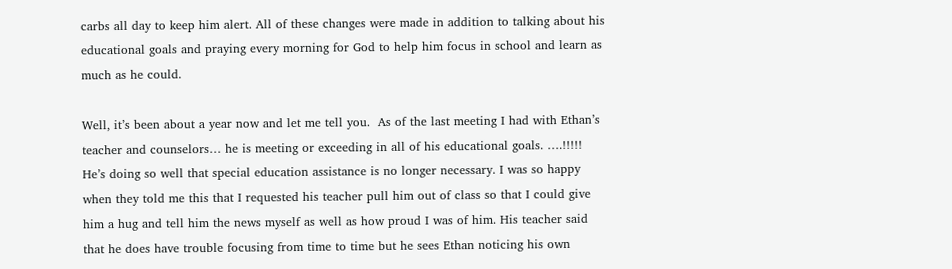carbs all day to keep him alert. All of these changes were made in addition to talking about his educational goals and praying every morning for God to help him focus in school and learn as much as he could.

Well, it’s been about a year now and let me tell you.  As of the last meeting I had with Ethan’s teacher and counselors… he is meeting or exceeding in all of his educational goals. ….!!!!! He’s doing so well that special education assistance is no longer necessary. I was so happy when they told me this that I requested his teacher pull him out of class so that I could give him a hug and tell him the news myself as well as how proud I was of him. His teacher said that he does have trouble focusing from time to time but he sees Ethan noticing his own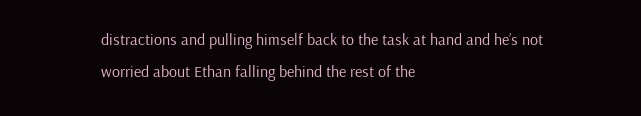distractions and pulling himself back to the task at hand and he’s not worried about Ethan falling behind the rest of the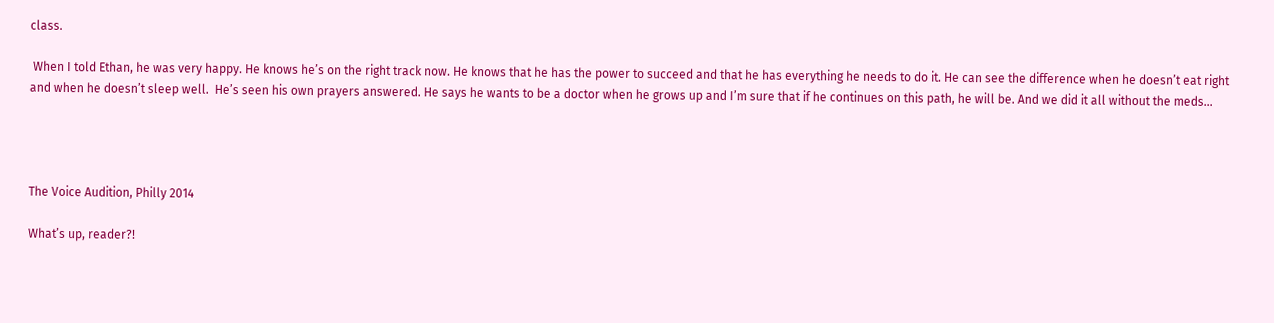class.

 When I told Ethan, he was very happy. He knows he’s on the right track now. He knows that he has the power to succeed and that he has everything he needs to do it. He can see the difference when he doesn’t eat right and when he doesn’t sleep well.  He’s seen his own prayers answered. He says he wants to be a doctor when he grows up and I’m sure that if he continues on this path, he will be. And we did it all without the meds…




The Voice Audition, Philly 2014

What’s up, reader?!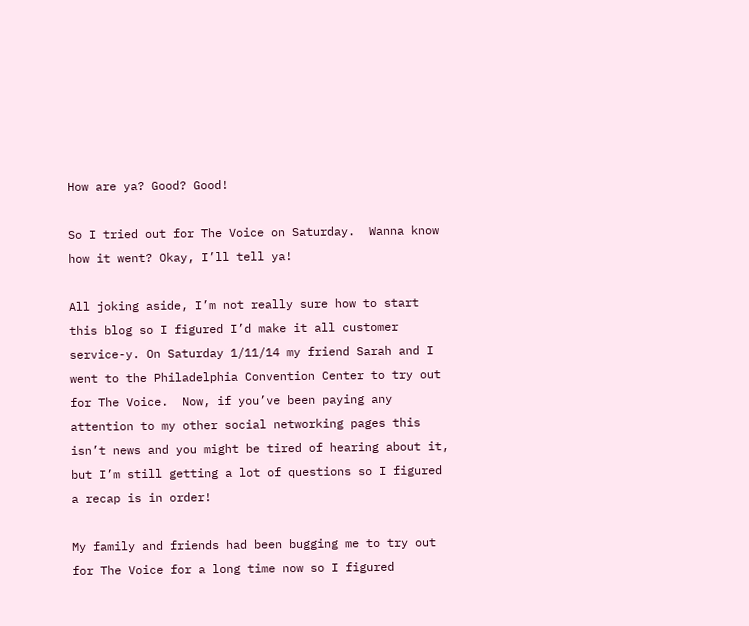How are ya? Good? Good!

So I tried out for The Voice on Saturday.  Wanna know how it went? Okay, I’ll tell ya!

All joking aside, I’m not really sure how to start this blog so I figured I’d make it all customer service-y. On Saturday 1/11/14 my friend Sarah and I went to the Philadelphia Convention Center to try out for The Voice.  Now, if you’ve been paying any attention to my other social networking pages this isn’t news and you might be tired of hearing about it, but I’m still getting a lot of questions so I figured a recap is in order!

My family and friends had been bugging me to try out for The Voice for a long time now so I figured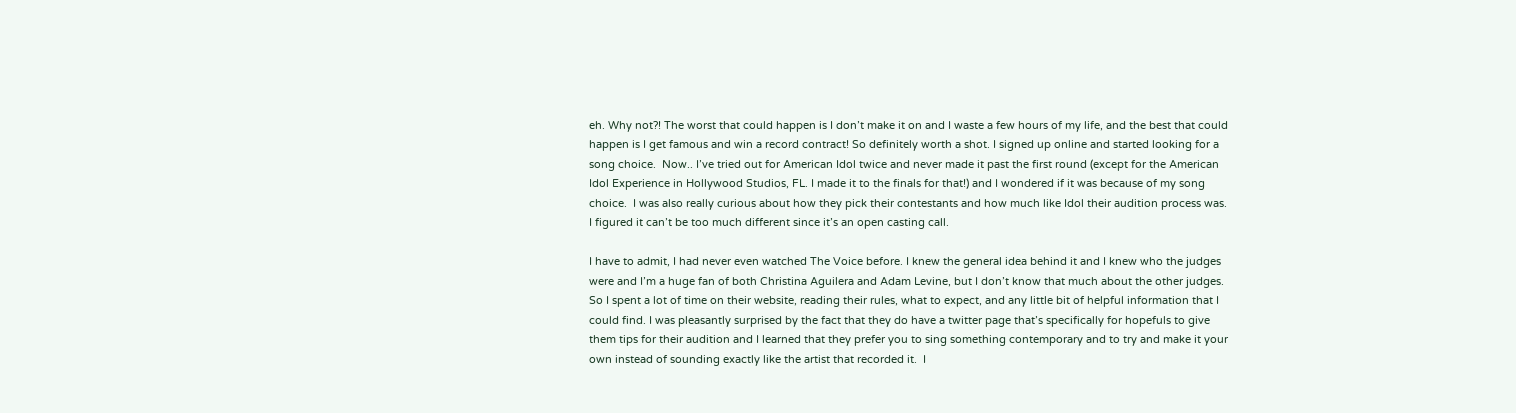eh. Why not?! The worst that could happen is I don’t make it on and I waste a few hours of my life, and the best that could happen is I get famous and win a record contract! So definitely worth a shot. I signed up online and started looking for a song choice.  Now.. I’ve tried out for American Idol twice and never made it past the first round (except for the American Idol Experience in Hollywood Studios, FL. I made it to the finals for that!) and I wondered if it was because of my song choice.  I was also really curious about how they pick their contestants and how much like Idol their audition process was. I figured it can’t be too much different since it’s an open casting call.

I have to admit, I had never even watched The Voice before. I knew the general idea behind it and I knew who the judges were and I’m a huge fan of both Christina Aguilera and Adam Levine, but I don’t know that much about the other judges.  So I spent a lot of time on their website, reading their rules, what to expect, and any little bit of helpful information that I could find. I was pleasantly surprised by the fact that they do have a twitter page that’s specifically for hopefuls to give them tips for their audition and I learned that they prefer you to sing something contemporary and to try and make it your own instead of sounding exactly like the artist that recorded it.  I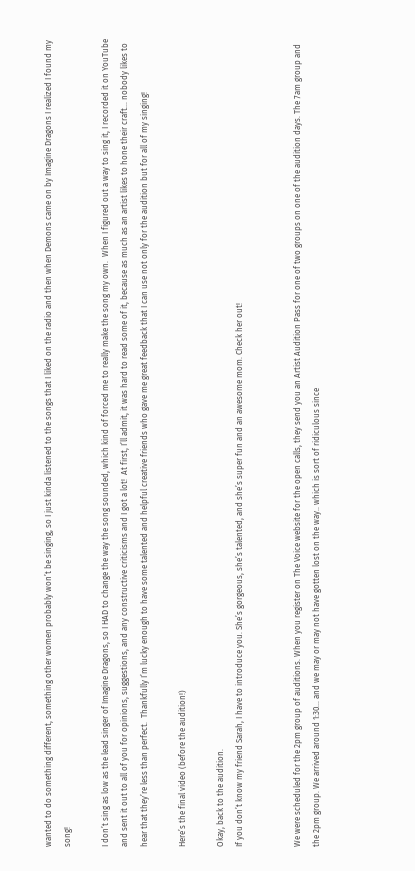wanted to do something different, something other women probably won’t be singing, so I just kinda listened to the songs that I liked on the radio and then when Demons came on by Imagine Dragons I realized I found my song!

I don’t sing as low as the lead singer of Imagine Dragons, so I HAD to change the way the song sounded, which kind of forced me to really make the song my own.  When I figured out a way to sing it, I recorded it on YouTube and sent it out to all of you for opinions, suggestions, and any constructive criticisms and I got a lot!  At first, I’ll admit, it was hard to read some of it, because as much as an artist likes to hone their craft… nobody likes to hear that they’re less than perfect.  Thankfully I’m lucky enough to have some talented and helpful creative friends who gave me great feedback that I can use not only for the audition but for all of my singing!

Here’s the final video (before the audition!)

Okay, back to the audition.
If you don’t know my friend Sarah, I have to introduce you. She’s gorgeous, she’s talented, and she’s super fun and an awesome mom. Check her out!


We were scheduled for the 2pm group of auditions. When you register on The Voice website for the open calls, they send you an Artist Audition Pass for one of two groups on one of the audition days. The 7am group and the 2pm group. We arrived around 1:30… and we may or may not have gotten lost on the way.. which is sort of ridiculous since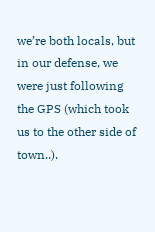we’re both locals, but in our defense, we were just following the GPS (which took us to the other side of town..).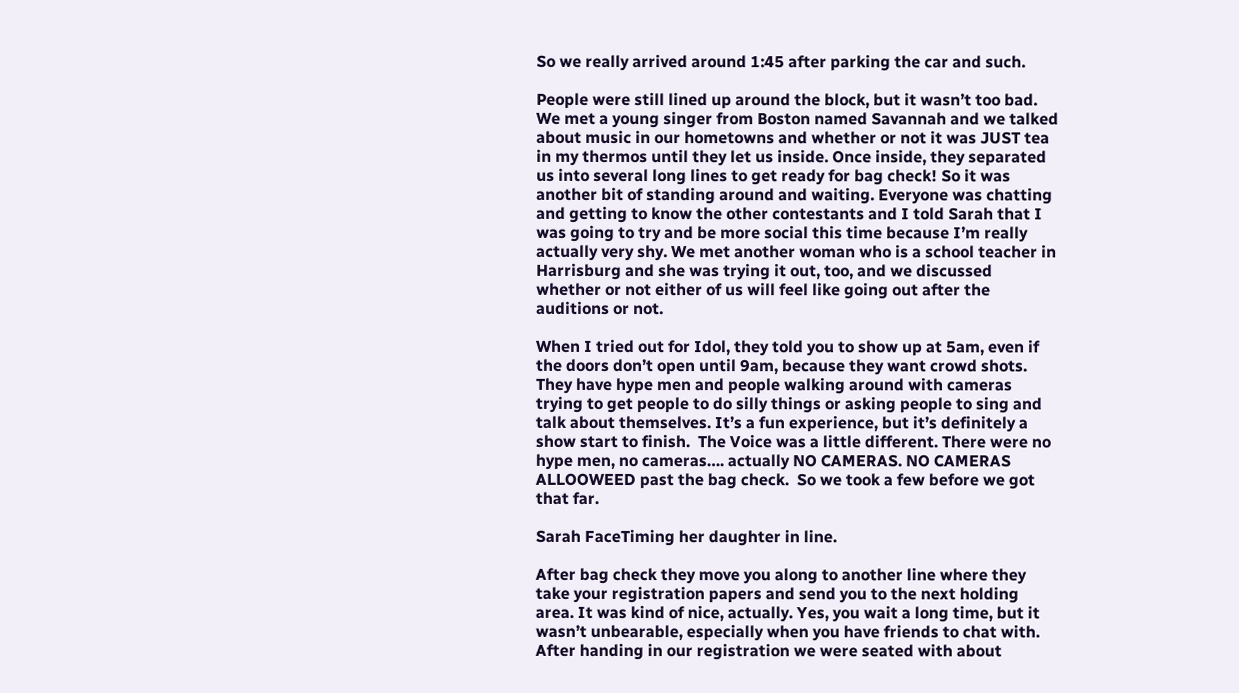So we really arrived around 1:45 after parking the car and such.

People were still lined up around the block, but it wasn’t too bad. We met a young singer from Boston named Savannah and we talked about music in our hometowns and whether or not it was JUST tea in my thermos until they let us inside. Once inside, they separated us into several long lines to get ready for bag check! So it was another bit of standing around and waiting. Everyone was chatting and getting to know the other contestants and I told Sarah that I was going to try and be more social this time because I’m really actually very shy. We met another woman who is a school teacher in Harrisburg and she was trying it out, too, and we discussed whether or not either of us will feel like going out after the auditions or not.

When I tried out for Idol, they told you to show up at 5am, even if the doors don’t open until 9am, because they want crowd shots. They have hype men and people walking around with cameras trying to get people to do silly things or asking people to sing and talk about themselves. It’s a fun experience, but it’s definitely a show start to finish.  The Voice was a little different. There were no hype men, no cameras…. actually NO CAMERAS. NO CAMERAS ALLOOWEED past the bag check.  So we took a few before we got that far.

Sarah FaceTiming her daughter in line.

After bag check they move you along to another line where they take your registration papers and send you to the next holding area. It was kind of nice, actually. Yes, you wait a long time, but it wasn’t unbearable, especially when you have friends to chat with.  After handing in our registration we were seated with about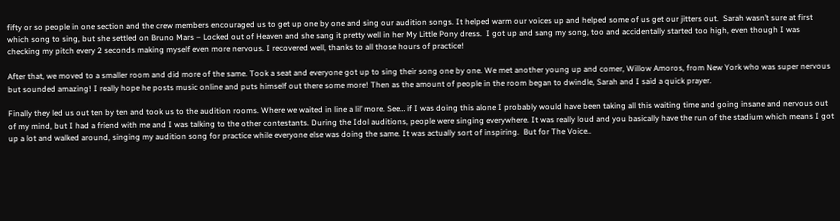fifty or so people in one section and the crew members encouraged us to get up one by one and sing our audition songs. It helped warm our voices up and helped some of us get our jitters out.  Sarah wasn’t sure at first which song to sing, but she settled on Bruno Mars – Locked out of Heaven and she sang it pretty well in her My Little Pony dress.  I got up and sang my song, too and accidentally started too high, even though I was checking my pitch every 2 seconds making myself even more nervous. I recovered well, thanks to all those hours of practice!

After that, we moved to a smaller room and did more of the same. Took a seat and everyone got up to sing their song one by one. We met another young up and comer, Willow Amoros, from New York who was super nervous but sounded amazing! I really hope he posts music online and puts himself out there some more! Then as the amount of people in the room began to dwindle, Sarah and I said a quick prayer.

Finally they led us out ten by ten and took us to the audition rooms. Where we waited in line a lil’ more. See… if I was doing this alone I probably would have been taking all this waiting time and going insane and nervous out of my mind, but I had a friend with me and I was talking to the other contestants. During the Idol auditions, people were singing everywhere. It was really loud and you basically have the run of the stadium which means I got up a lot and walked around, singing my audition song for practice while everyone else was doing the same. It was actually sort of inspiring.  But for The Voice..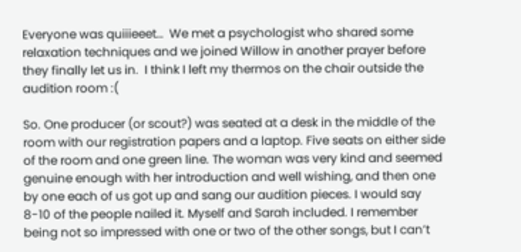Everyone was quiiieeet…  We met a psychologist who shared some relaxation techniques and we joined Willow in another prayer before they finally let us in.  I think I left my thermos on the chair outside the audition room :(

So. One producer (or scout?) was seated at a desk in the middle of the room with our registration papers and a laptop. Five seats on either side of the room and one green line. The woman was very kind and seemed genuine enough with her introduction and well wishing, and then one by one each of us got up and sang our audition pieces. I would say 8-10 of the people nailed it. Myself and Sarah included. I remember being not so impressed with one or two of the other songs, but I can’t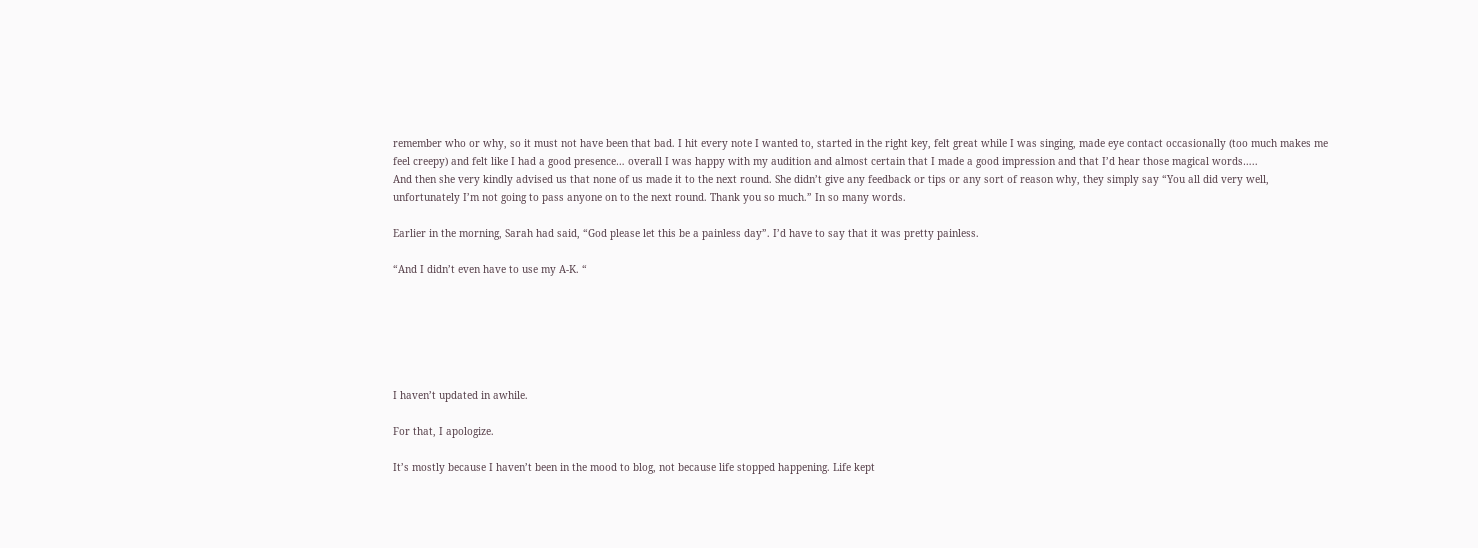remember who or why, so it must not have been that bad. I hit every note I wanted to, started in the right key, felt great while I was singing, made eye contact occasionally (too much makes me feel creepy) and felt like I had a good presence… overall I was happy with my audition and almost certain that I made a good impression and that I’d hear those magical words…..
And then she very kindly advised us that none of us made it to the next round. She didn’t give any feedback or tips or any sort of reason why, they simply say “You all did very well, unfortunately I’m not going to pass anyone on to the next round. Thank you so much.” In so many words.

Earlier in the morning, Sarah had said, “God please let this be a painless day”. I’d have to say that it was pretty painless.

“And I didn’t even have to use my A-K. “






I haven’t updated in awhile.

For that, I apologize.

It’s mostly because I haven’t been in the mood to blog, not because life stopped happening. Life kept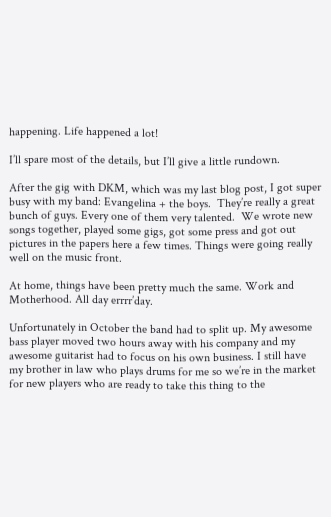happening. Life happened a lot!

I’ll spare most of the details, but I’ll give a little rundown.

After the gig with DKM, which was my last blog post, I got super busy with my band: Evangelina + the boys.  They’re really a great bunch of guys. Every one of them very talented.  We wrote new songs together, played some gigs, got some press and got out pictures in the papers here a few times. Things were going really well on the music front.

At home, things have been pretty much the same. Work and Motherhood. All day errrr’day.

Unfortunately in October the band had to split up. My awesome bass player moved two hours away with his company and my awesome guitarist had to focus on his own business. I still have my brother in law who plays drums for me so we’re in the market for new players who are ready to take this thing to the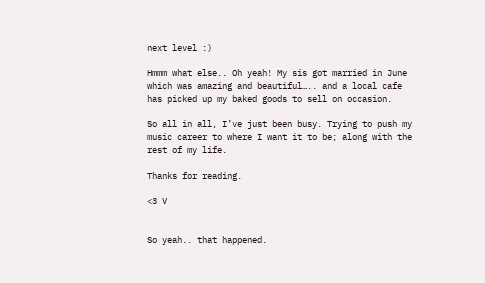next level :)

Hmmm what else.. Oh yeah! My sis got married in June which was amazing and beautiful….. and a local cafe has picked up my baked goods to sell on occasion.

So all in all, I’ve just been busy. Trying to push my music career to where I want it to be; along with the rest of my life.

Thanks for reading.

<3 V


So yeah.. that happened.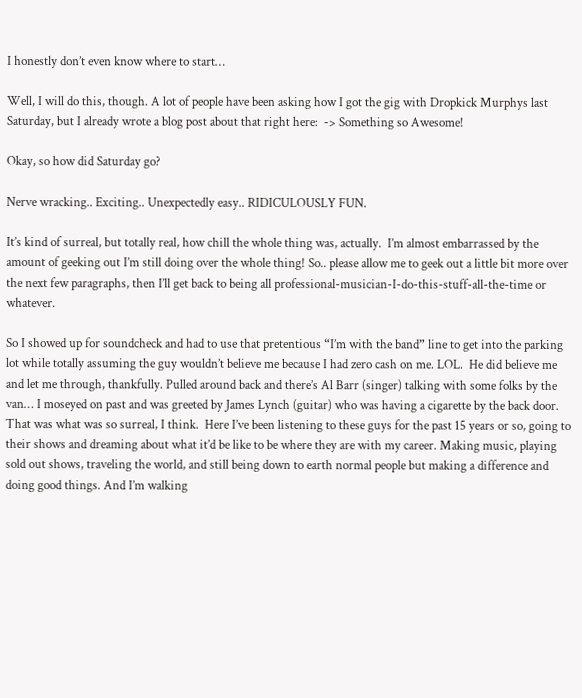I honestly don’t even know where to start…

Well, I will do this, though. A lot of people have been asking how I got the gig with Dropkick Murphys last Saturday, but I already wrote a blog post about that right here:  -> Something so Awesome!

Okay, so how did Saturday go?

Nerve wracking.. Exciting.. Unexpectedly easy.. RIDICULOUSLY FUN.

It’s kind of surreal, but totally real, how chill the whole thing was, actually.  I’m almost embarrassed by the amount of geeking out I’m still doing over the whole thing! So.. please allow me to geek out a little bit more over the next few paragraphs, then I’ll get back to being all professional-musician-I-do-this-stuff-all-the-time or whatever.

So I showed up for soundcheck and had to use that pretentious “I’m with the band” line to get into the parking lot while totally assuming the guy wouldn’t believe me because I had zero cash on me. LOL.  He did believe me and let me through, thankfully. Pulled around back and there’s Al Barr (singer) talking with some folks by the van… I moseyed on past and was greeted by James Lynch (guitar) who was having a cigarette by the back door. That was what was so surreal, I think.  Here I’ve been listening to these guys for the past 15 years or so, going to their shows and dreaming about what it’d be like to be where they are with my career. Making music, playing sold out shows, traveling the world, and still being down to earth normal people but making a difference and doing good things. And I’m walking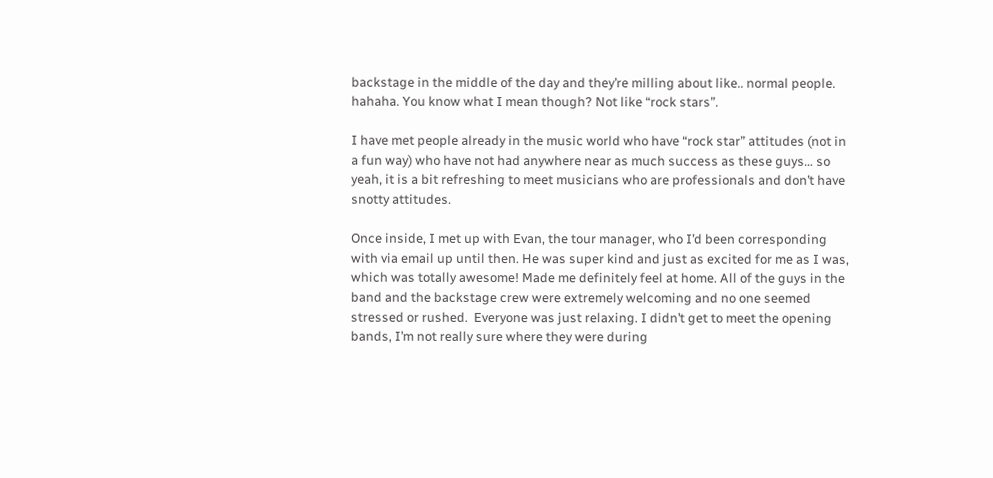backstage in the middle of the day and they’re milling about like.. normal people. hahaha. You know what I mean though? Not like “rock stars”.

I have met people already in the music world who have “rock star” attitudes (not in a fun way) who have not had anywhere near as much success as these guys… so yeah, it is a bit refreshing to meet musicians who are professionals and don’t have snotty attitudes.

Once inside, I met up with Evan, the tour manager, who I’d been corresponding with via email up until then. He was super kind and just as excited for me as I was, which was totally awesome! Made me definitely feel at home. All of the guys in the band and the backstage crew were extremely welcoming and no one seemed stressed or rushed.  Everyone was just relaxing. I didn’t get to meet the opening bands, I’m not really sure where they were during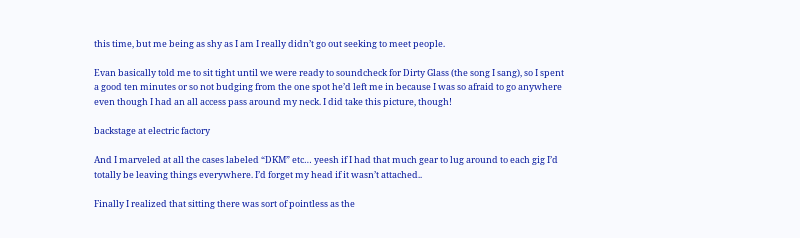this time, but me being as shy as I am I really didn’t go out seeking to meet people.

Evan basically told me to sit tight until we were ready to soundcheck for Dirty Glass (the song I sang), so I spent a good ten minutes or so not budging from the one spot he’d left me in because I was so afraid to go anywhere even though I had an all access pass around my neck. I did take this picture, though!

backstage at electric factory

And I marveled at all the cases labeled “DKM” etc… yeesh if I had that much gear to lug around to each gig I’d totally be leaving things everywhere. I’d forget my head if it wasn’t attached..

Finally I realized that sitting there was sort of pointless as the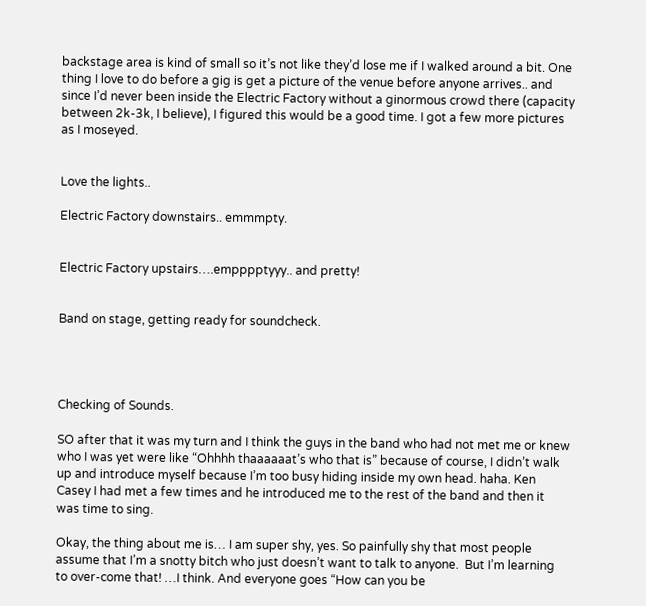backstage area is kind of small so it’s not like they’d lose me if I walked around a bit. One thing I love to do before a gig is get a picture of the venue before anyone arrives.. and since I’d never been inside the Electric Factory without a ginormous crowd there (capacity between 2k-3k, I believe), I figured this would be a good time. I got a few more pictures as I moseyed.


Love the lights..

Electric Factory downstairs.. emmmpty.


Electric Factory upstairs….empppptyyy.. and pretty!


Band on stage, getting ready for soundcheck.




Checking of Sounds.

SO after that it was my turn and I think the guys in the band who had not met me or knew who I was yet were like “Ohhhh thaaaaaat’s who that is” because of course, I didn’t walk up and introduce myself because I’m too busy hiding inside my own head. haha. Ken Casey I had met a few times and he introduced me to the rest of the band and then it was time to sing.

Okay, the thing about me is… I am super shy, yes. So painfully shy that most people assume that I’m a snotty bitch who just doesn’t want to talk to anyone.  But I’m learning to over-come that! …I think. And everyone goes “How can you be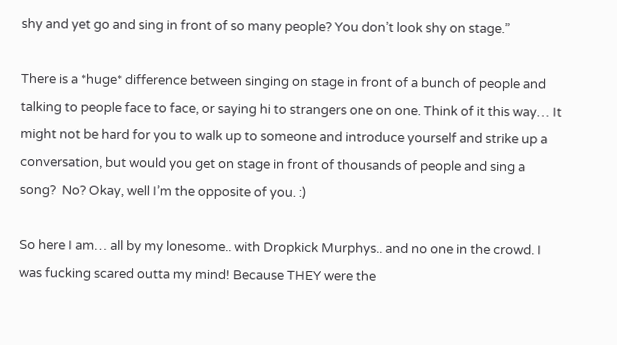shy and yet go and sing in front of so many people? You don’t look shy on stage.”

There is a *huge* difference between singing on stage in front of a bunch of people and talking to people face to face, or saying hi to strangers one on one. Think of it this way… It might not be hard for you to walk up to someone and introduce yourself and strike up a conversation, but would you get on stage in front of thousands of people and sing a song?  No? Okay, well I’m the opposite of you. :)

So here I am… all by my lonesome.. with Dropkick Murphys.. and no one in the crowd. I was fucking scared outta my mind! Because THEY were the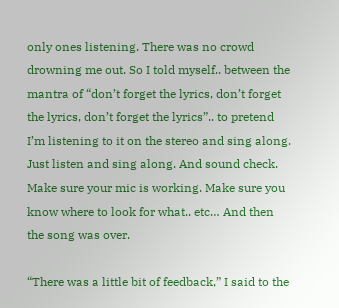only ones listening. There was no crowd drowning me out. So I told myself.. between the mantra of “don’t forget the lyrics, don’t forget the lyrics, don’t forget the lyrics”.. to pretend I’m listening to it on the stereo and sing along.  Just listen and sing along. And sound check. Make sure your mic is working. Make sure you know where to look for what.. etc… And then the song was over.

“There was a little bit of feedback,” I said to the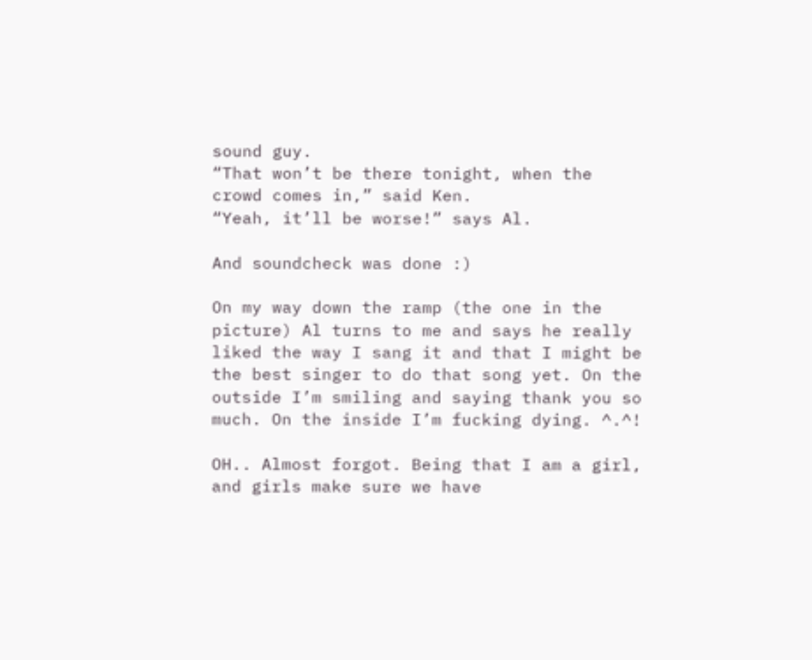sound guy.
“That won’t be there tonight, when the crowd comes in,” said Ken.
“Yeah, it’ll be worse!” says Al.

And soundcheck was done :)

On my way down the ramp (the one in the picture) Al turns to me and says he really liked the way I sang it and that I might be the best singer to do that song yet. On the outside I’m smiling and saying thank you so much. On the inside I’m fucking dying. ^.^!

OH.. Almost forgot. Being that I am a girl, and girls make sure we have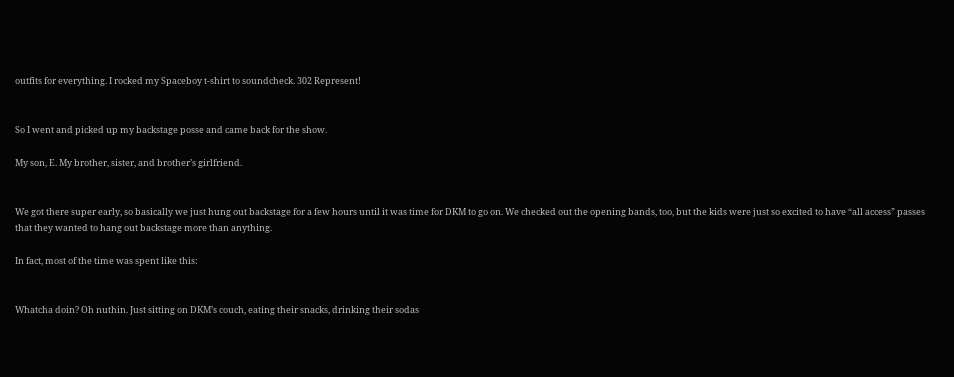outfits for everything. I rocked my Spaceboy t-shirt to soundcheck. 302 Represent!


So I went and picked up my backstage posse and came back for the show.

My son, E. My brother, sister, and brother’s girlfriend.


We got there super early, so basically we just hung out backstage for a few hours until it was time for DKM to go on. We checked out the opening bands, too, but the kids were just so excited to have “all access” passes that they wanted to hang out backstage more than anything.

In fact, most of the time was spent like this:


Whatcha doin? Oh nuthin. Just sitting on DKM’s couch, eating their snacks, drinking their sodas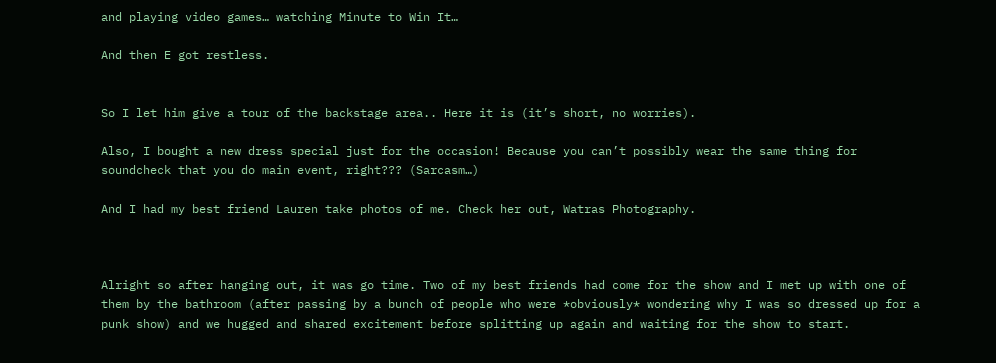and playing video games… watching Minute to Win It…

And then E got restless.


So I let him give a tour of the backstage area.. Here it is (it’s short, no worries).

Also, I bought a new dress special just for the occasion! Because you can’t possibly wear the same thing for soundcheck that you do main event, right??? (Sarcasm…)

And I had my best friend Lauren take photos of me. Check her out, Watras Photography.



Alright so after hanging out, it was go time. Two of my best friends had come for the show and I met up with one of them by the bathroom (after passing by a bunch of people who were *obviously* wondering why I was so dressed up for a punk show) and we hugged and shared excitement before splitting up again and waiting for the show to start.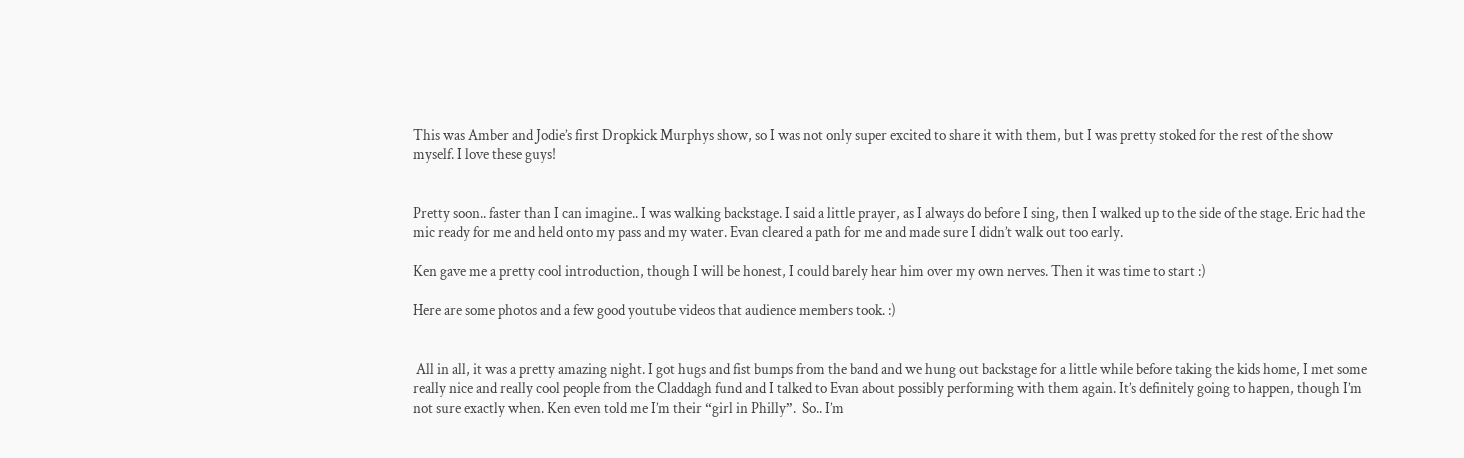This was Amber and Jodie’s first Dropkick Murphys show, so I was not only super excited to share it with them, but I was pretty stoked for the rest of the show myself. I love these guys!


Pretty soon.. faster than I can imagine.. I was walking backstage. I said a little prayer, as I always do before I sing, then I walked up to the side of the stage. Eric had the mic ready for me and held onto my pass and my water. Evan cleared a path for me and made sure I didn’t walk out too early.

Ken gave me a pretty cool introduction, though I will be honest, I could barely hear him over my own nerves. Then it was time to start :)

Here are some photos and a few good youtube videos that audience members took. :)


 All in all, it was a pretty amazing night. I got hugs and fist bumps from the band and we hung out backstage for a little while before taking the kids home, I met some really nice and really cool people from the Claddagh fund and I talked to Evan about possibly performing with them again. It’s definitely going to happen, though I’m not sure exactly when. Ken even told me I’m their “girl in Philly”.  So.. I’m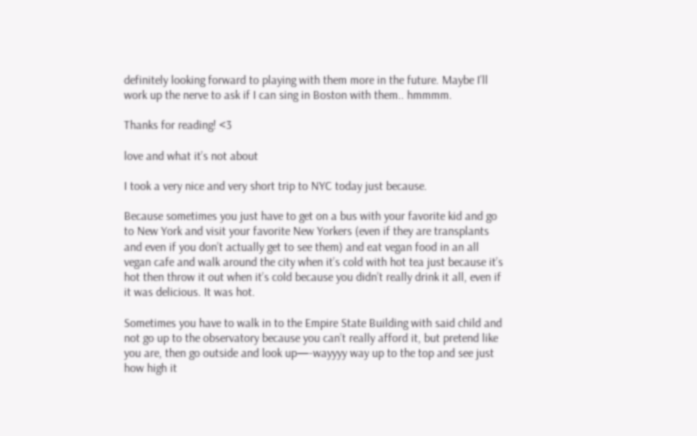definitely looking forward to playing with them more in the future. Maybe I’ll work up the nerve to ask if I can sing in Boston with them.. hmmmm.

Thanks for reading! <3

love and what it’s not about

I took a very nice and very short trip to NYC today just because.

Because sometimes you just have to get on a bus with your favorite kid and go to New York and visit your favorite New Yorkers (even if they are transplants and even if you don’t actually get to see them) and eat vegan food in an all vegan cafe and walk around the city when it’s cold with hot tea just because it’s hot then throw it out when it’s cold because you didn’t really drink it all, even if it was delicious. It was hot.

Sometimes you have to walk in to the Empire State Building with said child and not go up to the observatory because you can’t really afford it, but pretend like you are, then go outside and look up—-wayyyy way up to the top and see just how high it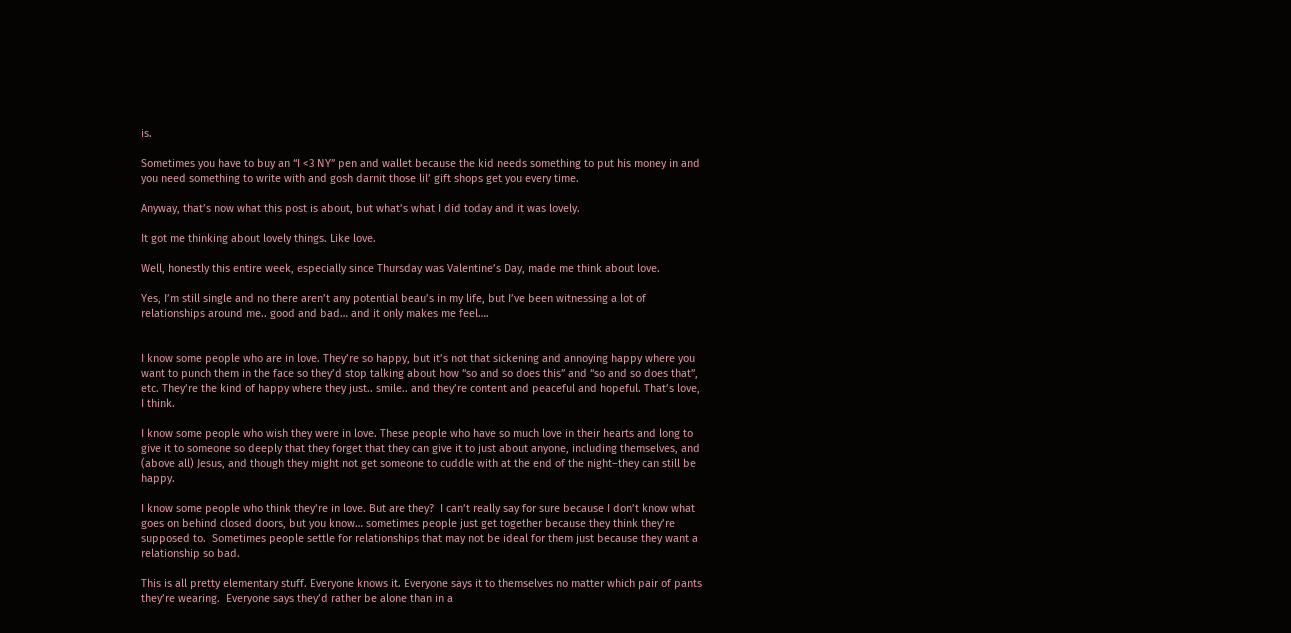is.

Sometimes you have to buy an “I <3 NY” pen and wallet because the kid needs something to put his money in and you need something to write with and gosh darnit those lil’ gift shops get you every time.

Anyway, that’s now what this post is about, but what’s what I did today and it was lovely.

It got me thinking about lovely things. Like love.

Well, honestly this entire week, especially since Thursday was Valentine’s Day, made me think about love.

Yes, I’m still single and no there aren’t any potential beau’s in my life, but I’ve been witnessing a lot of relationships around me.. good and bad… and it only makes me feel….


I know some people who are in love. They’re so happy, but it’s not that sickening and annoying happy where you want to punch them in the face so they’d stop talking about how “so and so does this” and “so and so does that”, etc. They’re the kind of happy where they just.. smile.. and they’re content and peaceful and hopeful. That’s love, I think.

I know some people who wish they were in love. These people who have so much love in their hearts and long to give it to someone so deeply that they forget that they can give it to just about anyone, including themselves, and (above all) Jesus, and though they might not get someone to cuddle with at the end of the night–they can still be happy.

I know some people who think they’re in love. But are they?  I can’t really say for sure because I don’t know what goes on behind closed doors, but you know… sometimes people just get together because they think they’re supposed to.  Sometimes people settle for relationships that may not be ideal for them just because they want a relationship so bad.

This is all pretty elementary stuff. Everyone knows it. Everyone says it to themselves no matter which pair of pants they’re wearing.  Everyone says they’d rather be alone than in a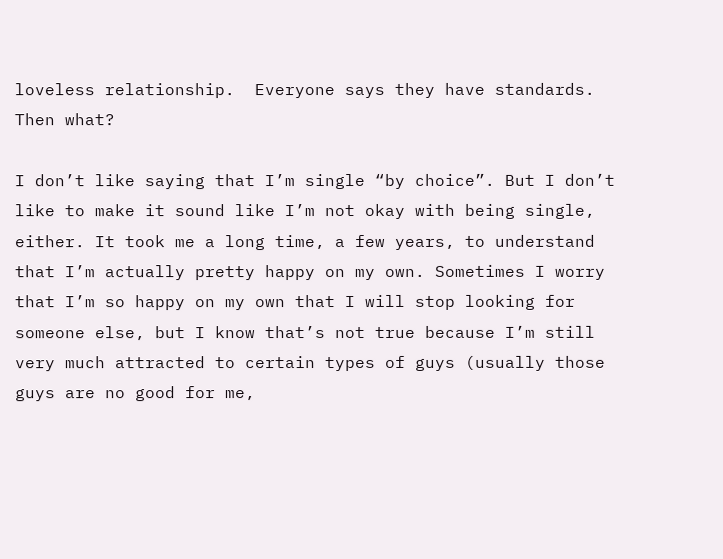loveless relationship.  Everyone says they have standards. Then what?

I don’t like saying that I’m single “by choice”. But I don’t like to make it sound like I’m not okay with being single, either. It took me a long time, a few years, to understand that I’m actually pretty happy on my own. Sometimes I worry that I’m so happy on my own that I will stop looking for someone else, but I know that’s not true because I’m still very much attracted to certain types of guys (usually those guys are no good for me,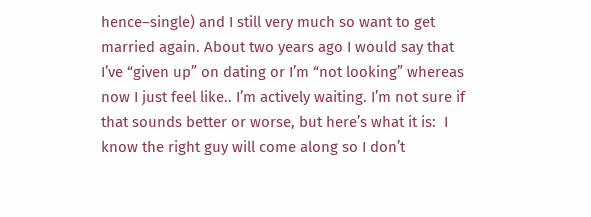hence–single) and I still very much so want to get married again. About two years ago I would say that I’ve “given up” on dating or I’m “not looking” whereas now I just feel like.. I’m actively waiting. I’m not sure if that sounds better or worse, but here’s what it is:  I know the right guy will come along so I don’t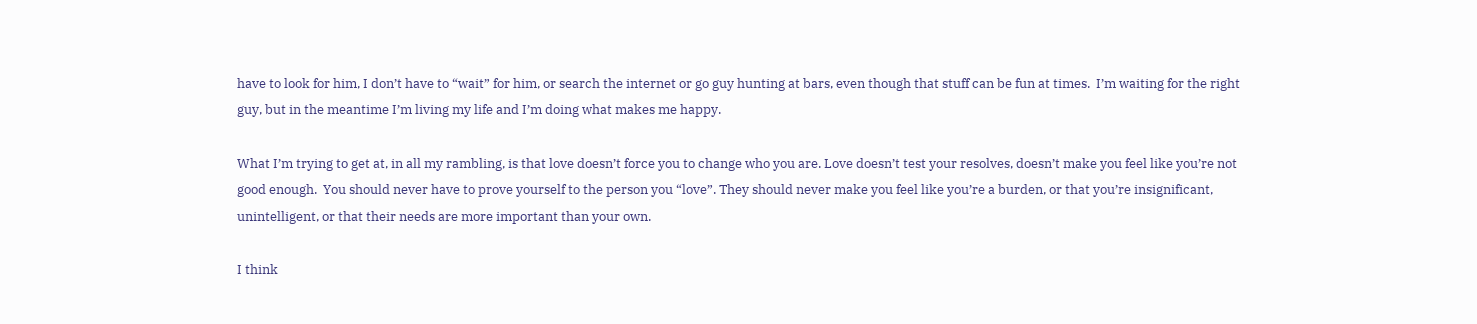have to look for him, I don’t have to “wait” for him, or search the internet or go guy hunting at bars, even though that stuff can be fun at times.  I’m waiting for the right guy, but in the meantime I’m living my life and I’m doing what makes me happy.

What I’m trying to get at, in all my rambling, is that love doesn’t force you to change who you are. Love doesn’t test your resolves, doesn’t make you feel like you’re not good enough.  You should never have to prove yourself to the person you “love”. They should never make you feel like you’re a burden, or that you’re insignificant, unintelligent, or that their needs are more important than your own.

I think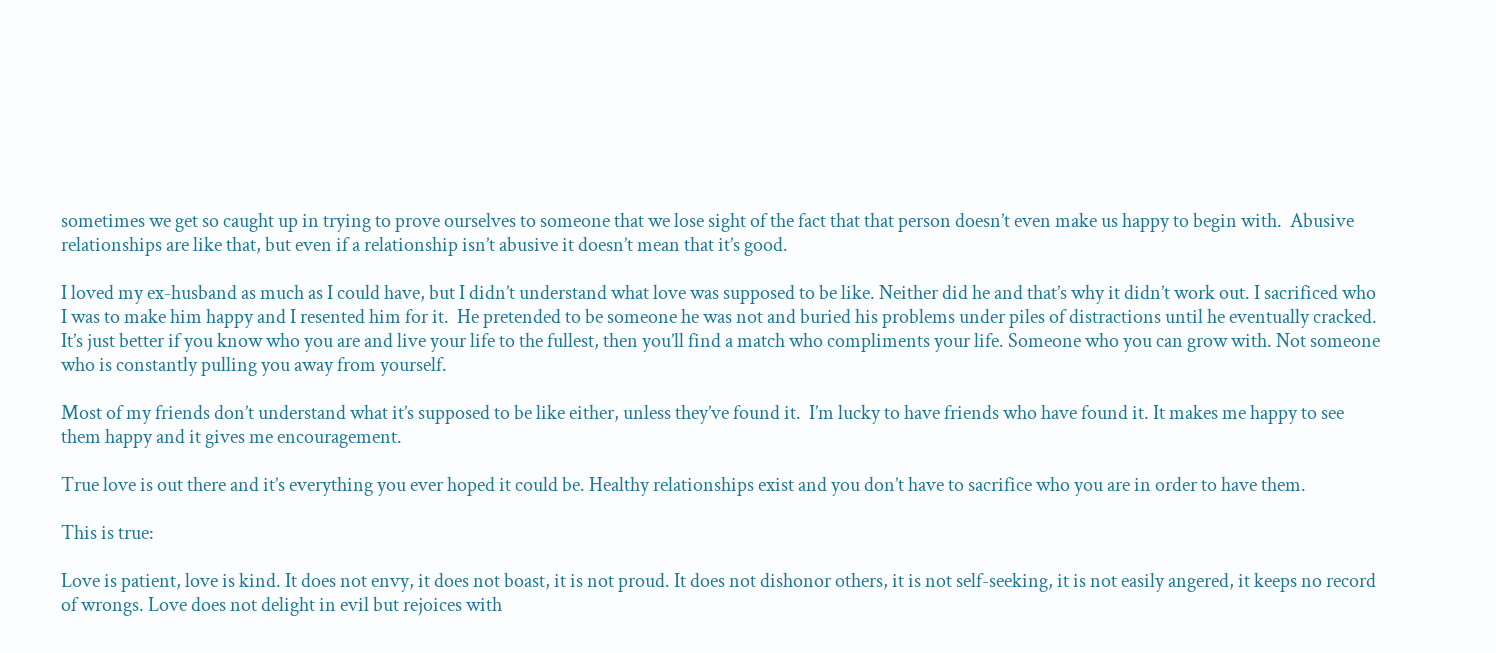sometimes we get so caught up in trying to prove ourselves to someone that we lose sight of the fact that that person doesn’t even make us happy to begin with.  Abusive relationships are like that, but even if a relationship isn’t abusive it doesn’t mean that it’s good.

I loved my ex-husband as much as I could have, but I didn’t understand what love was supposed to be like. Neither did he and that’s why it didn’t work out. I sacrificed who I was to make him happy and I resented him for it.  He pretended to be someone he was not and buried his problems under piles of distractions until he eventually cracked.  It’s just better if you know who you are and live your life to the fullest, then you’ll find a match who compliments your life. Someone who you can grow with. Not someone who is constantly pulling you away from yourself.

Most of my friends don’t understand what it’s supposed to be like either, unless they’ve found it.  I’m lucky to have friends who have found it. It makes me happy to see them happy and it gives me encouragement.

True love is out there and it’s everything you ever hoped it could be. Healthy relationships exist and you don’t have to sacrifice who you are in order to have them.

This is true:

Love is patient, love is kind. It does not envy, it does not boast, it is not proud. It does not dishonor others, it is not self-seeking, it is not easily angered, it keeps no record of wrongs. Love does not delight in evil but rejoices with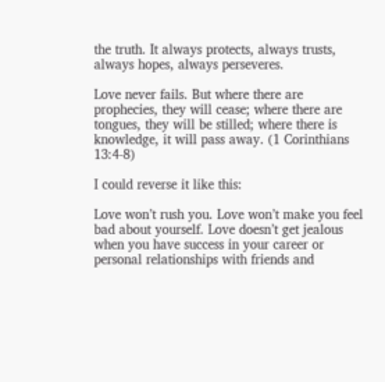the truth. It always protects, always trusts, always hopes, always perseveres.

Love never fails. But where there are prophecies, they will cease; where there are tongues, they will be stilled; where there is knowledge, it will pass away. (1 Corinthians 13:4-8)

I could reverse it like this:

Love won’t rush you. Love won’t make you feel bad about yourself. Love doesn’t get jealous when you have success in your career or personal relationships with friends and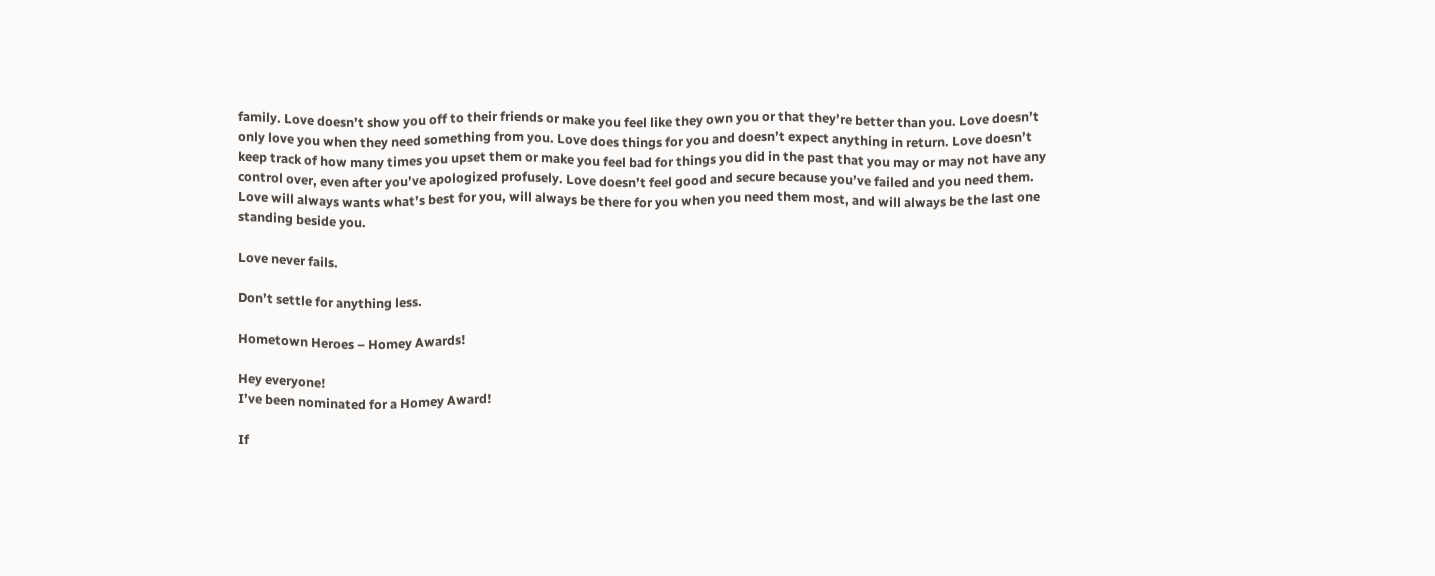family. Love doesn’t show you off to their friends or make you feel like they own you or that they’re better than you. Love doesn’t only love you when they need something from you. Love does things for you and doesn’t expect anything in return. Love doesn’t keep track of how many times you upset them or make you feel bad for things you did in the past that you may or may not have any control over, even after you’ve apologized profusely. Love doesn’t feel good and secure because you’ve failed and you need them. Love will always wants what’s best for you, will always be there for you when you need them most, and will always be the last one standing beside you.

Love never fails.

Don’t settle for anything less.

Hometown Heroes – Homey Awards!

Hey everyone!
I’ve been nominated for a Homey Award!

If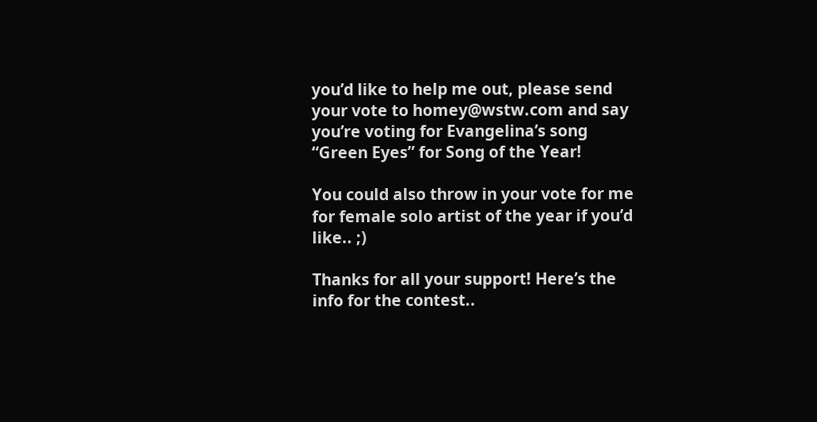you’d like to help me out, please send your vote to homey@wstw.com and say you’re voting for Evangelina’s song “Green Eyes” for Song of the Year!

You could also throw in your vote for me for female solo artist of the year if you’d like.. ;)

Thanks for all your support! Here’s the info for the contest..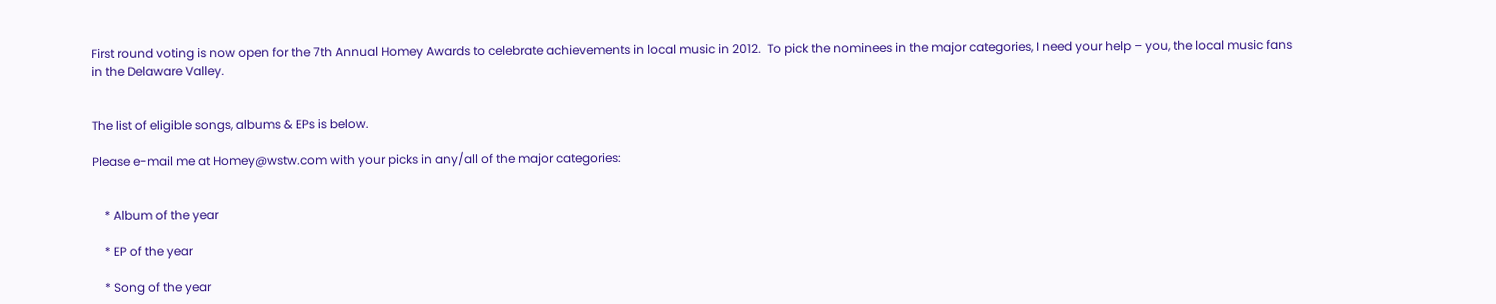First round voting is now open for the 7th Annual Homey Awards to celebrate achievements in local music in 2012.  To pick the nominees in the major categories, I need your help – you, the local music fans in the Delaware Valley.


The list of eligible songs, albums & EPs is below.

Please e-mail me at Homey@wstw.com with your picks in any/all of the major categories:


    * Album of the year

    * EP of the year

    * Song of the year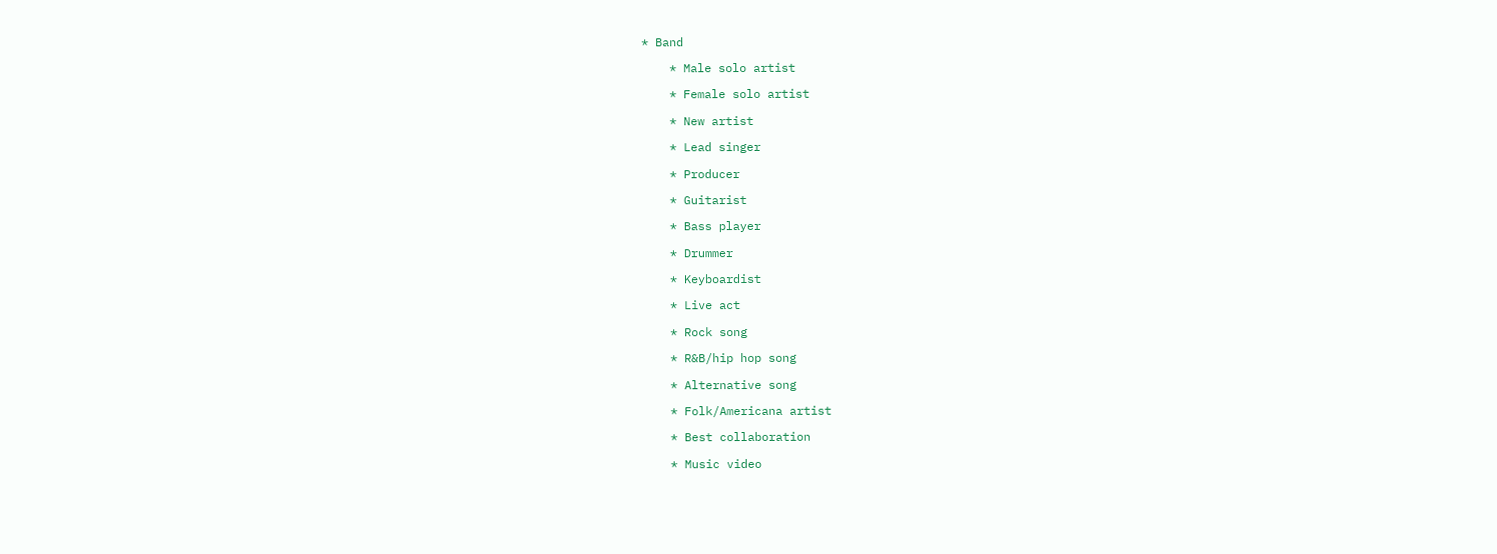* Band

    * Male solo artist

    * Female solo artist

    * New artist

    * Lead singer

    * Producer

    * Guitarist

    * Bass player

    * Drummer

    * Keyboardist

    * Live act

    * Rock song

    * R&B/hip hop song

    * Alternative song

    * Folk/Americana artist

    * Best collaboration

    * Music video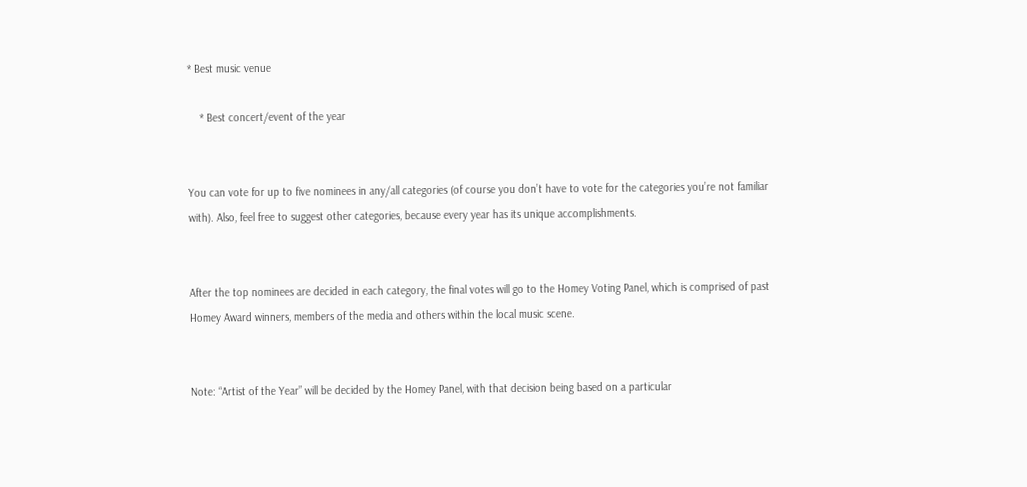* Best music venue

    * Best concert/event of the year


You can vote for up to five nominees in any/all categories (of course you don’t have to vote for the categories you’re not familiar with). Also, feel free to suggest other categories, because every year has its unique accomplishments.


After the top nominees are decided in each category, the final votes will go to the Homey Voting Panel, which is comprised of past Homey Award winners, members of the media and others within the local music scene.


Note: “Artist of the Year” will be decided by the Homey Panel, with that decision being based on a particular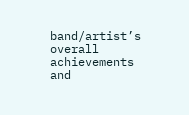band/artist’s overall achievements and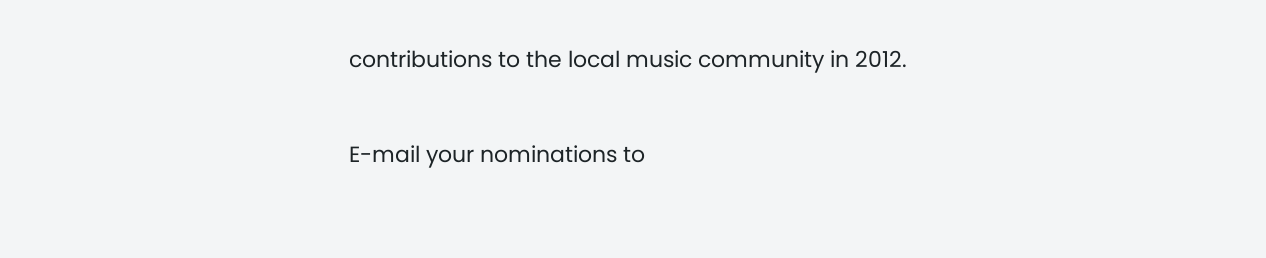contributions to the local music community in 2012.


E-mail your nominations to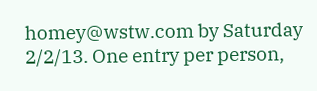homey@wstw.com by Saturday 2/2/13. One entry per person,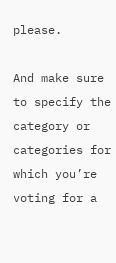please.

And make sure to specify the category or categories for which you’re voting for a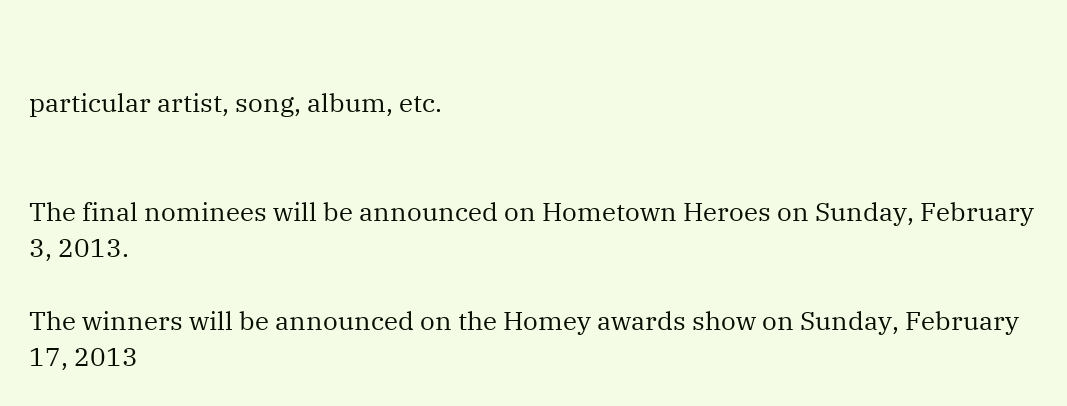particular artist, song, album, etc.


The final nominees will be announced on Hometown Heroes on Sunday, February 3, 2013.

The winners will be announced on the Homey awards show on Sunday, February 17, 2013